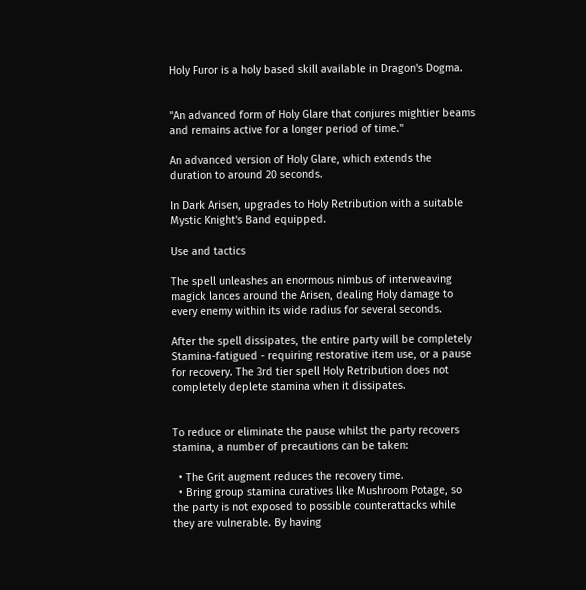Holy Furor is a holy based skill available in Dragon's Dogma.


"An advanced form of Holy Glare that conjures mightier beams and remains active for a longer period of time."

An advanced version of Holy Glare, which extends the duration to around 20 seconds.

In Dark Arisen, upgrades to Holy Retribution with a suitable Mystic Knight's Band equipped.

Use and tactics

The spell unleashes an enormous nimbus of interweaving magick lances around the Arisen, dealing Holy damage to every enemy within its wide radius for several seconds.

After the spell dissipates, the entire party will be completely Stamina-fatigued - requiring restorative item use, or a pause for recovery. The 3rd tier spell Holy Retribution does not completely deplete stamina when it dissipates.


To reduce or eliminate the pause whilst the party recovers stamina, a number of precautions can be taken:

  • The Grit augment reduces the recovery time.
  • Bring group stamina curatives like Mushroom Potage, so the party is not exposed to possible counterattacks while they are vulnerable. By having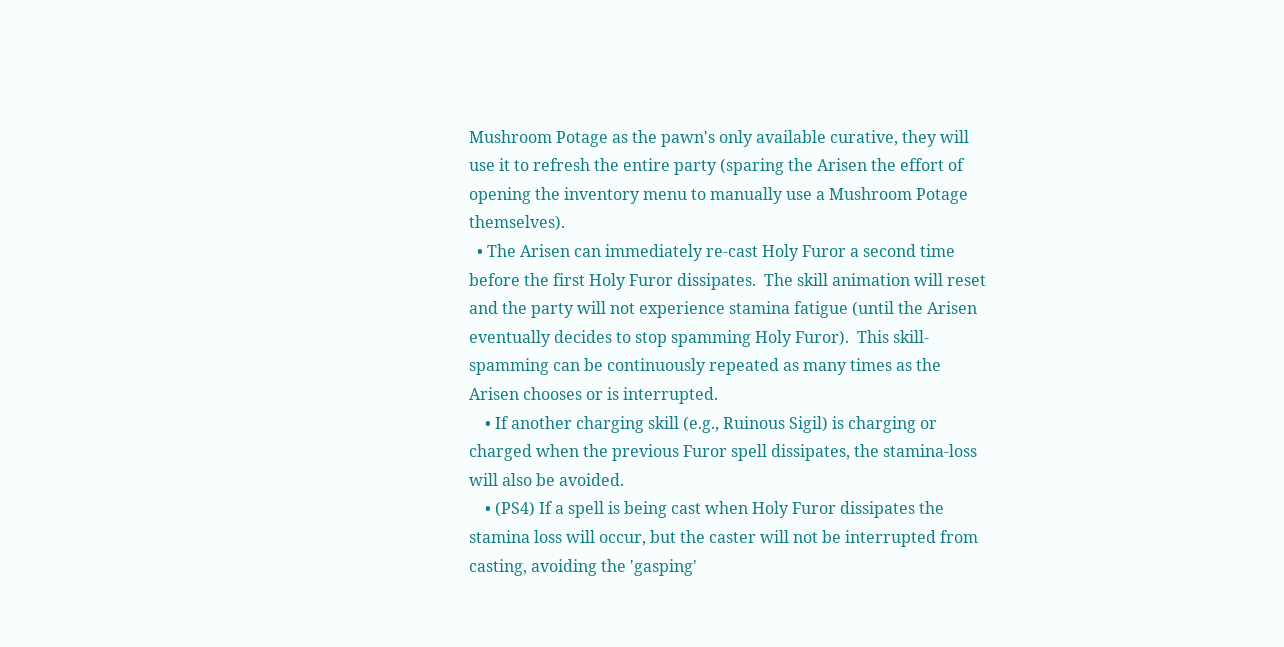Mushroom Potage as the pawn's only available curative, they will use it to refresh the entire party (sparing the Arisen the effort of opening the inventory menu to manually use a Mushroom Potage themselves).
  • The Arisen can immediately re-cast Holy Furor a second time before the first Holy Furor dissipates.  The skill animation will reset and the party will not experience stamina fatigue (until the Arisen eventually decides to stop spamming Holy Furor).  This skill-spamming can be continuously repeated as many times as the Arisen chooses or is interrupted.
    • If another charging skill (e.g., Ruinous Sigil) is charging or charged when the previous Furor spell dissipates, the stamina-loss will also be avoided.
    • (PS4) If a spell is being cast when Holy Furor dissipates the stamina loss will occur, but the caster will not be interrupted from casting, avoiding the 'gasping'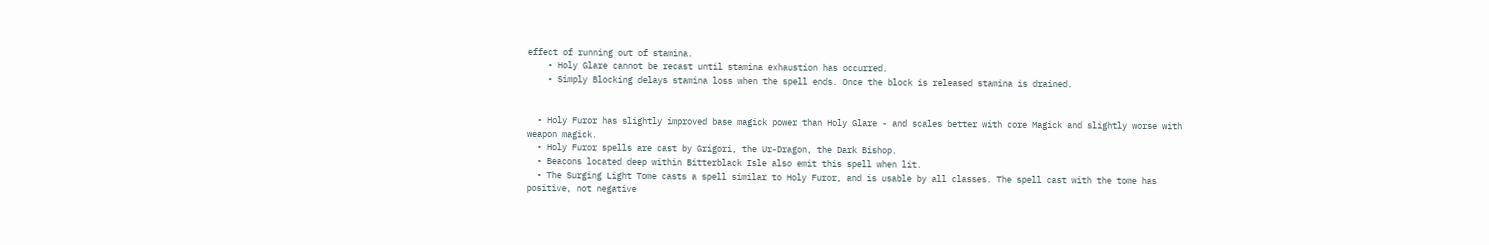effect of running out of stamina.
    • Holy Glare cannot be recast until stamina exhaustion has occurred.
    • Simply Blocking delays stamina loss when the spell ends. Once the block is released stamina is drained.


  • Holy Furor has slightly improved base magick power than Holy Glare - and scales better with core Magick and slightly worse with weapon magick.
  • Holy Furor spells are cast by Grigori, the Ur-Dragon, the Dark Bishop.
  • Beacons located deep within Bitterblack Isle also emit this spell when lit.
  • The Surging Light Tome casts a spell similar to Holy Furor, and is usable by all classes. The spell cast with the tome has positive, not negative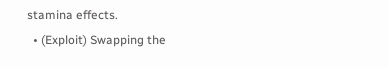stamina effects.
  • (Exploit) Swapping the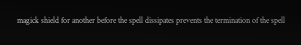magick shield for another before the spell dissipates prevents the termination of the spell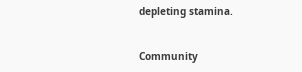depleting stamina.


Community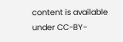content is available under CC-BY-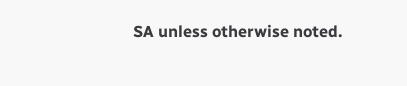SA unless otherwise noted.